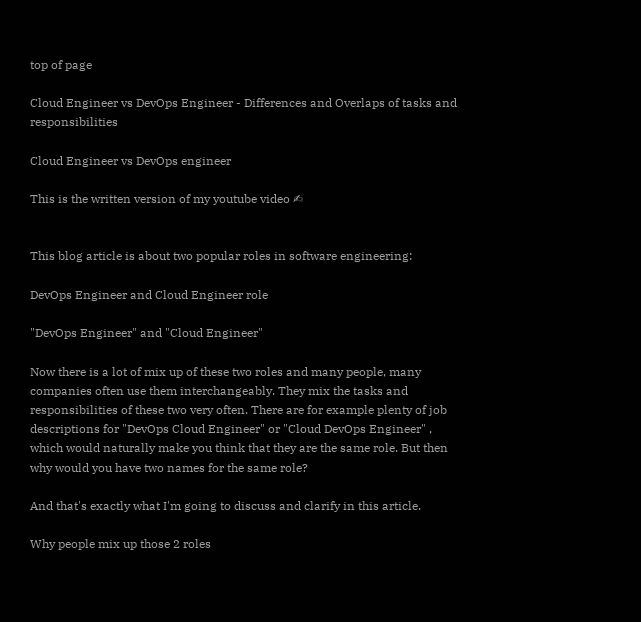top of page

Cloud Engineer vs DevOps Engineer - Differences and Overlaps of tasks and responsibilities

Cloud Engineer vs DevOps engineer

This is the written version of my youtube video ✍


This blog article is about two popular roles in software engineering:

DevOps Engineer and Cloud Engineer role

"DevOps Engineer" and "Cloud Engineer"

Now there is a lot of mix up of these two roles and many people, many companies often use them interchangeably. They mix the tasks and responsibilities of these two very often. There are for example plenty of job descriptions for "DevOps Cloud Engineer" or "Cloud DevOps Engineer" , which would naturally make you think that they are the same role. But then why would you have two names for the same role?

And that's exactly what I'm going to discuss and clarify in this article.

Why people mix up those 2 roles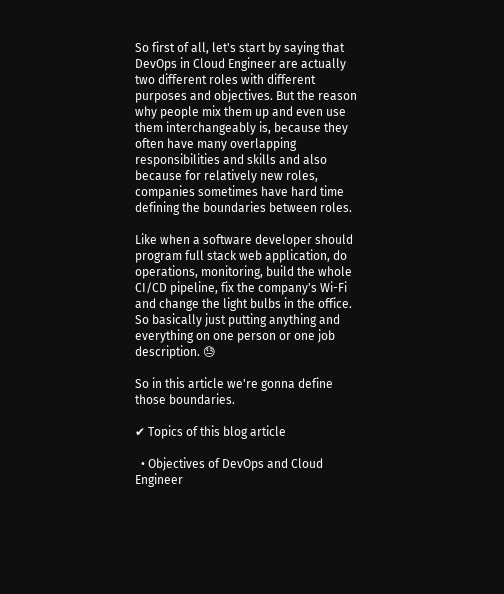So first of all, let's start by saying that DevOps in Cloud Engineer are actually two different roles with different purposes and objectives. But the reason why people mix them up and even use them interchangeably is, because they often have many overlapping responsibilities and skills and also because for relatively new roles, companies sometimes have hard time defining the boundaries between roles.

Like when a software developer should program full stack web application, do operations, monitoring, build the whole CI/CD pipeline, fix the company's Wi-Fi and change the light bulbs in the office. So basically just putting anything and everything on one person or one job description. 😓

So in this article we're gonna define those boundaries.

✔ Topics of this blog article

  • Objectives of DevOps and Cloud Engineer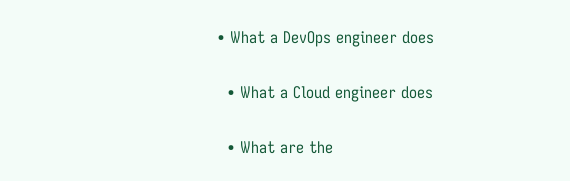• What a DevOps engineer does

  • What a Cloud engineer does

  • What are the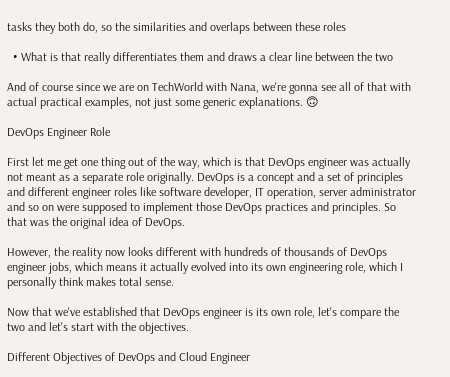tasks they both do, so the similarities and overlaps between these roles

  • What is that really differentiates them and draws a clear line between the two

And of course since we are on TechWorld with Nana, we're gonna see all of that with actual practical examples, not just some generic explanations. 🙃

DevOps Engineer Role

First let me get one thing out of the way, which is that DevOps engineer was actually not meant as a separate role originally. DevOps is a concept and a set of principles and different engineer roles like software developer, IT operation, server administrator and so on were supposed to implement those DevOps practices and principles. So that was the original idea of DevOps.

However, the reality now looks different with hundreds of thousands of DevOps engineer jobs, which means it actually evolved into its own engineering role, which I personally think makes total sense.

Now that we've established that DevOps engineer is its own role, let's compare the two and let's start with the objectives.

Different Objectives of DevOps and Cloud Engineer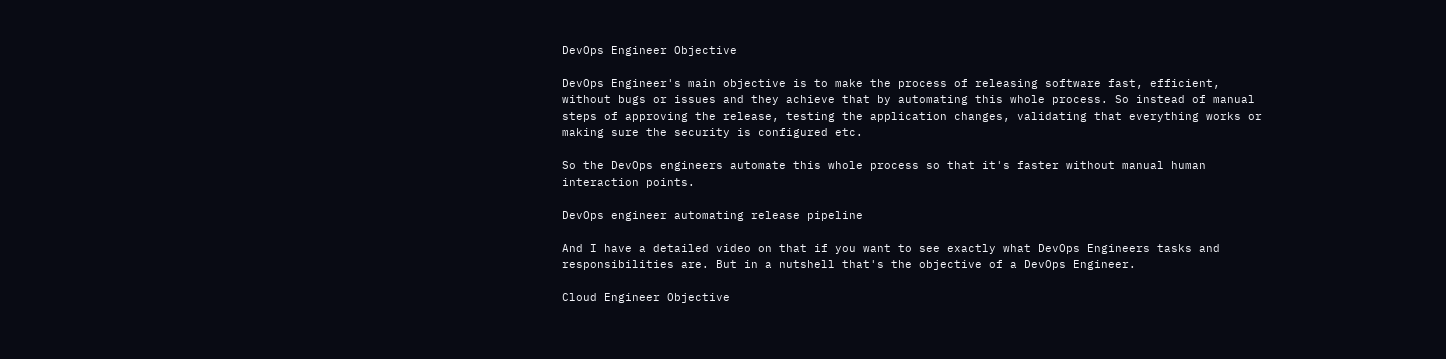DevOps Engineer Objective

DevOps Engineer's main objective is to make the process of releasing software fast, efficient, without bugs or issues and they achieve that by automating this whole process. So instead of manual steps of approving the release, testing the application changes, validating that everything works or making sure the security is configured etc.

So the DevOps engineers automate this whole process so that it's faster without manual human interaction points.

DevOps engineer automating release pipeline

And I have a detailed video on that if you want to see exactly what DevOps Engineers tasks and responsibilities are. But in a nutshell that's the objective of a DevOps Engineer.

Cloud Engineer Objective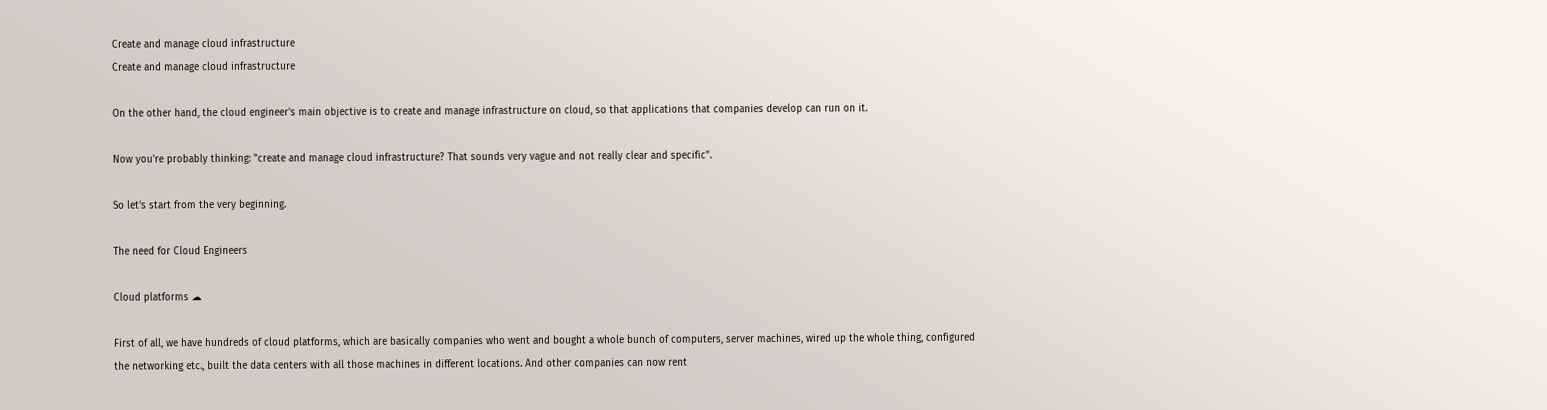Create and manage cloud infrastructure
Create and manage cloud infrastructure

On the other hand, the cloud engineer's main objective is to create and manage infrastructure on cloud, so that applications that companies develop can run on it.

Now you're probably thinking: "create and manage cloud infrastructure? That sounds very vague and not really clear and specific".

So let's start from the very beginning.

The need for Cloud Engineers

Cloud platforms ☁

First of all, we have hundreds of cloud platforms, which are basically companies who went and bought a whole bunch of computers, server machines, wired up the whole thing, configured the networking etc., built the data centers with all those machines in different locations. And other companies can now rent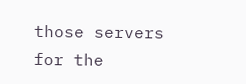those servers for the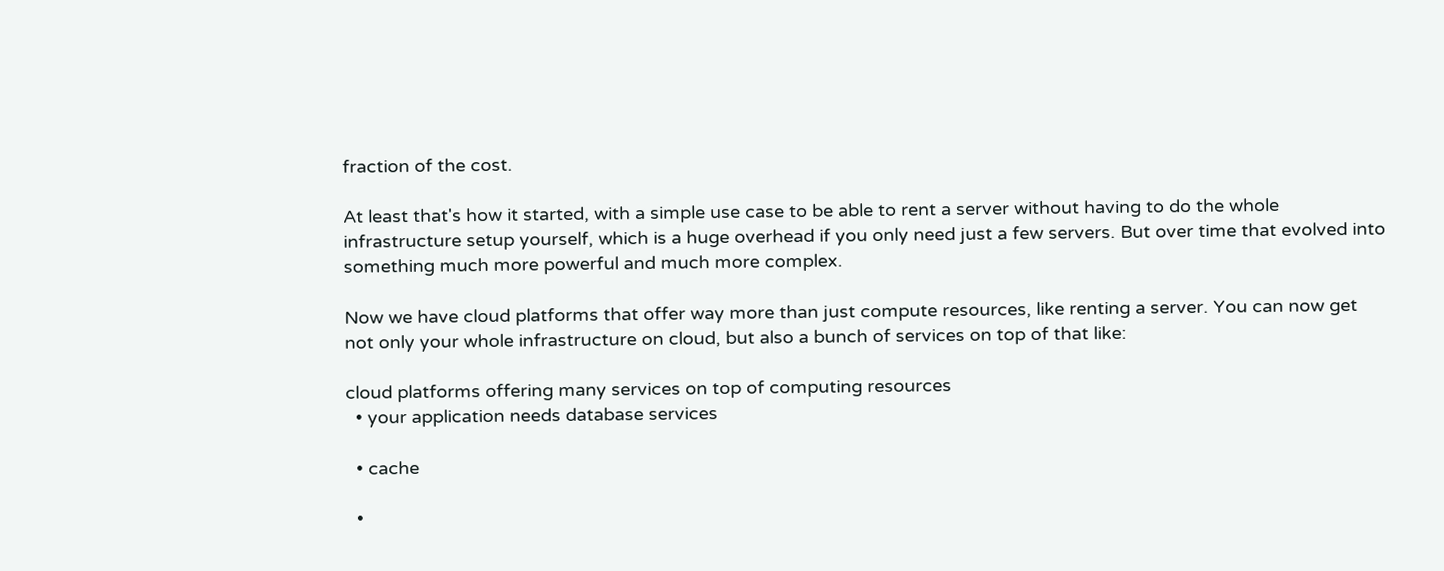fraction of the cost.

At least that's how it started, with a simple use case to be able to rent a server without having to do the whole infrastructure setup yourself, which is a huge overhead if you only need just a few servers. But over time that evolved into something much more powerful and much more complex.

Now we have cloud platforms that offer way more than just compute resources, like renting a server. You can now get not only your whole infrastructure on cloud, but also a bunch of services on top of that like:

cloud platforms offering many services on top of computing resources
  • your application needs database services

  • cache

  •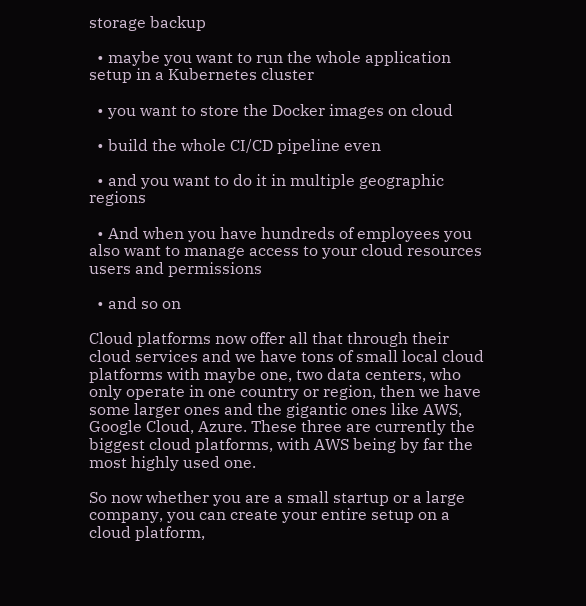storage backup

  • maybe you want to run the whole application setup in a Kubernetes cluster

  • you want to store the Docker images on cloud

  • build the whole CI/CD pipeline even

  • and you want to do it in multiple geographic regions

  • And when you have hundreds of employees you also want to manage access to your cloud resources users and permissions

  • and so on

Cloud platforms now offer all that through their cloud services and we have tons of small local cloud platforms with maybe one, two data centers, who only operate in one country or region, then we have some larger ones and the gigantic ones like AWS, Google Cloud, Azure. These three are currently the biggest cloud platforms, with AWS being by far the most highly used one.

So now whether you are a small startup or a large company, you can create your entire setup on a cloud platform,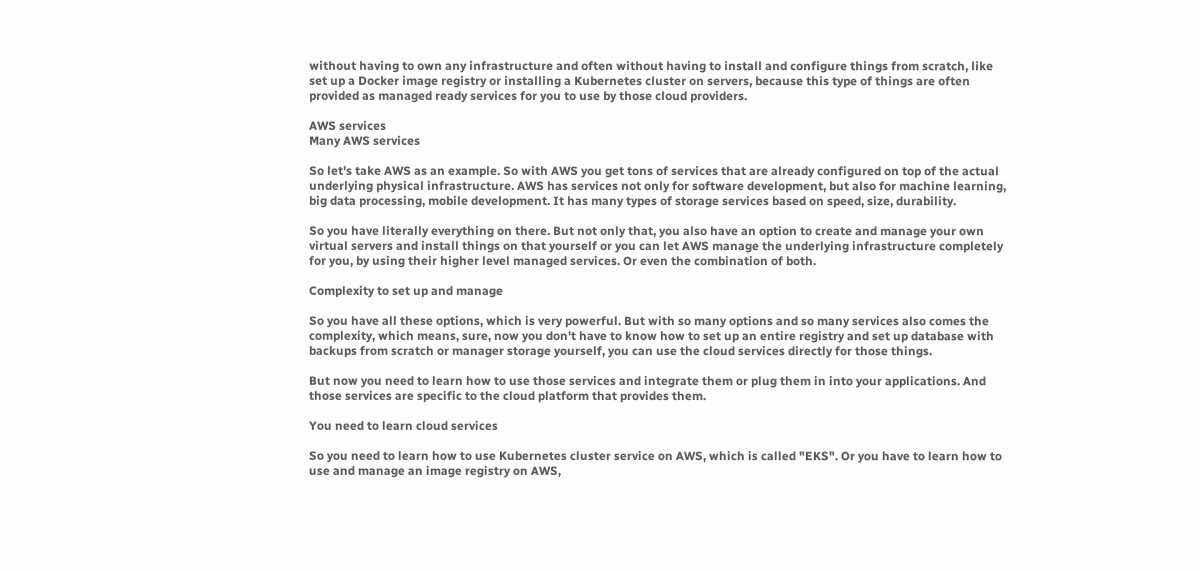without having to own any infrastructure and often without having to install and configure things from scratch, like set up a Docker image registry or installing a Kubernetes cluster on servers, because this type of things are often provided as managed ready services for you to use by those cloud providers.

AWS services
Many AWS services

So let's take AWS as an example. So with AWS you get tons of services that are already configured on top of the actual underlying physical infrastructure. AWS has services not only for software development, but also for machine learning, big data processing, mobile development. It has many types of storage services based on speed, size, durability.

So you have literally everything on there. But not only that, you also have an option to create and manage your own virtual servers and install things on that yourself or you can let AWS manage the underlying infrastructure completely for you, by using their higher level managed services. Or even the combination of both.

Complexity to set up and manage

So you have all these options, which is very powerful. But with so many options and so many services also comes the complexity, which means, sure, now you don't have to know how to set up an entire registry and set up database with backups from scratch or manager storage yourself, you can use the cloud services directly for those things.

But now you need to learn how to use those services and integrate them or plug them in into your applications. And those services are specific to the cloud platform that provides them.

You need to learn cloud services

So you need to learn how to use Kubernetes cluster service on AWS, which is called "EKS". Or you have to learn how to use and manage an image registry on AWS,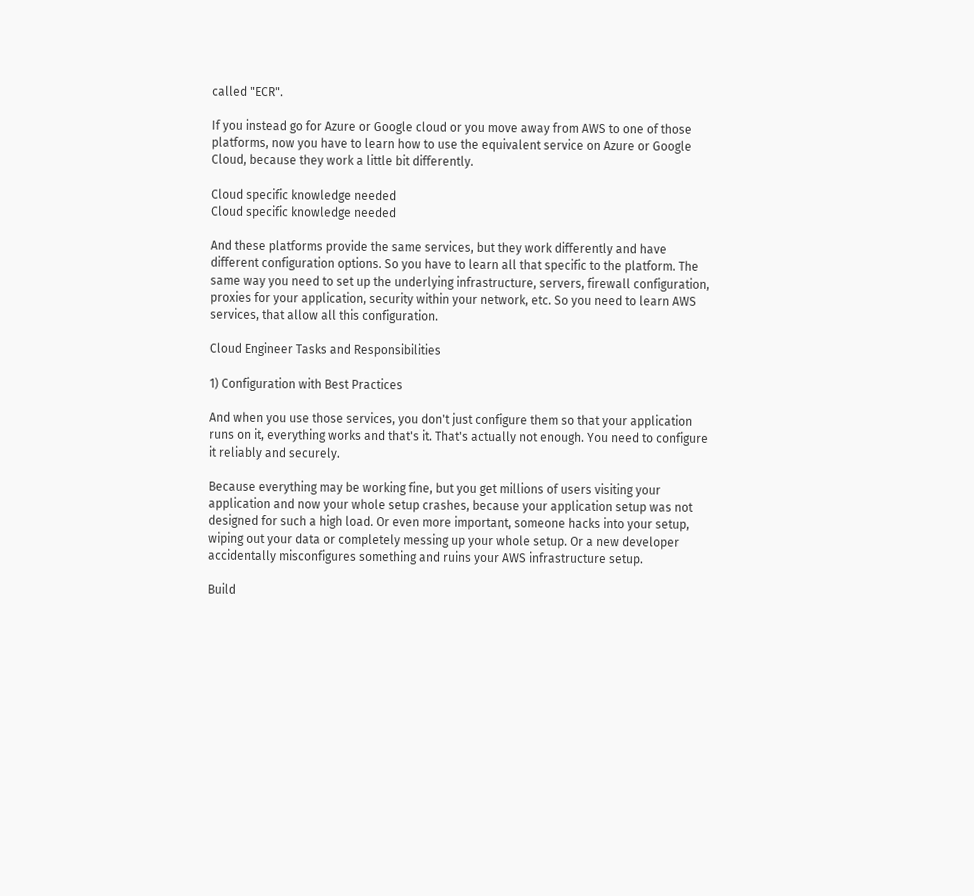called "ECR".

If you instead go for Azure or Google cloud or you move away from AWS to one of those platforms, now you have to learn how to use the equivalent service on Azure or Google Cloud, because they work a little bit differently.

Cloud specific knowledge needed
Cloud specific knowledge needed

And these platforms provide the same services, but they work differently and have different configuration options. So you have to learn all that specific to the platform. The same way you need to set up the underlying infrastructure, servers, firewall configuration, proxies for your application, security within your network, etc. So you need to learn AWS services, that allow all this configuration.

Cloud Engineer Tasks and Responsibilities

1) Configuration with Best Practices

And when you use those services, you don't just configure them so that your application runs on it, everything works and that's it. That's actually not enough. You need to configure it reliably and securely.

Because everything may be working fine, but you get millions of users visiting your application and now your whole setup crashes, because your application setup was not designed for such a high load. Or even more important, someone hacks into your setup, wiping out your data or completely messing up your whole setup. Or a new developer accidentally misconfigures something and ruins your AWS infrastructure setup.

Build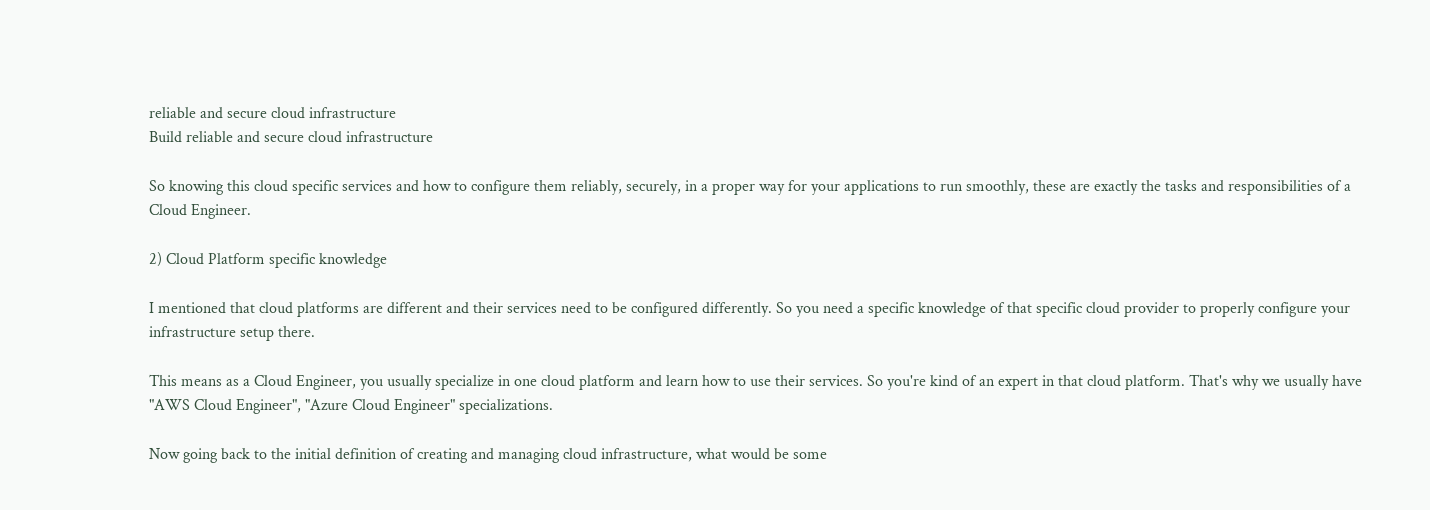reliable and secure cloud infrastructure
Build reliable and secure cloud infrastructure

So knowing this cloud specific services and how to configure them reliably, securely, in a proper way for your applications to run smoothly, these are exactly the tasks and responsibilities of a Cloud Engineer.

2) Cloud Platform specific knowledge

I mentioned that cloud platforms are different and their services need to be configured differently. So you need a specific knowledge of that specific cloud provider to properly configure your infrastructure setup there.

This means as a Cloud Engineer, you usually specialize in one cloud platform and learn how to use their services. So you're kind of an expert in that cloud platform. That's why we usually have "AWS Cloud Engineer", "Azure Cloud Engineer" specializations.

Now going back to the initial definition of creating and managing cloud infrastructure, what would be some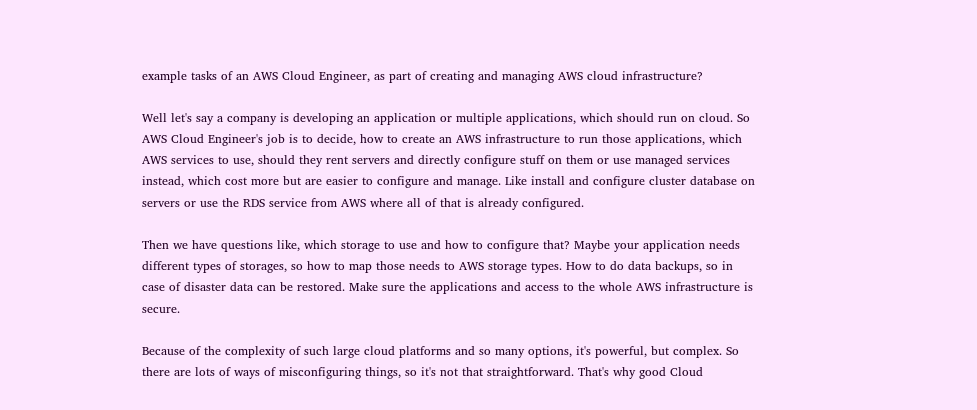example tasks of an AWS Cloud Engineer, as part of creating and managing AWS cloud infrastructure?

Well let's say a company is developing an application or multiple applications, which should run on cloud. So AWS Cloud Engineer's job is to decide, how to create an AWS infrastructure to run those applications, which AWS services to use, should they rent servers and directly configure stuff on them or use managed services instead, which cost more but are easier to configure and manage. Like install and configure cluster database on servers or use the RDS service from AWS where all of that is already configured.

Then we have questions like, which storage to use and how to configure that? Maybe your application needs different types of storages, so how to map those needs to AWS storage types. How to do data backups, so in case of disaster data can be restored. Make sure the applications and access to the whole AWS infrastructure is secure.

Because of the complexity of such large cloud platforms and so many options, it's powerful, but complex. So there are lots of ways of misconfiguring things, so it's not that straightforward. That's why good Cloud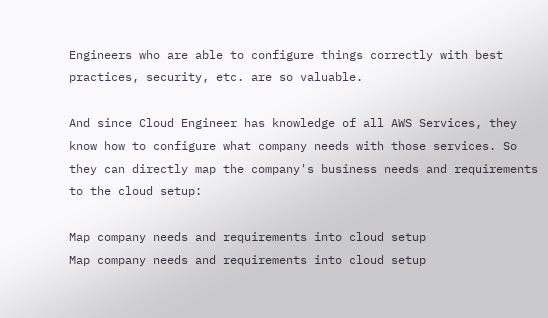Engineers who are able to configure things correctly with best practices, security, etc. are so valuable.

And since Cloud Engineer has knowledge of all AWS Services, they know how to configure what company needs with those services. So they can directly map the company's business needs and requirements to the cloud setup:

Map company needs and requirements into cloud setup
Map company needs and requirements into cloud setup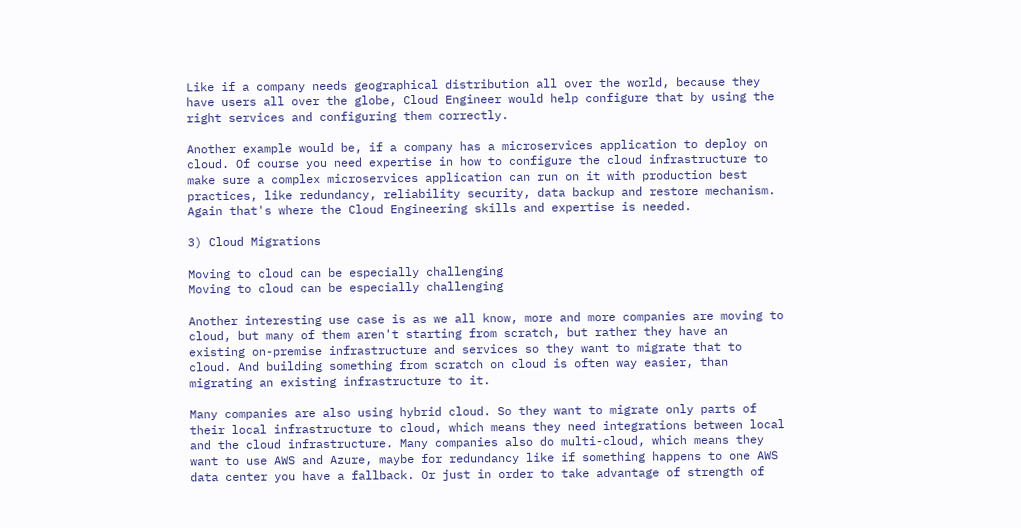Like if a company needs geographical distribution all over the world, because they have users all over the globe, Cloud Engineer would help configure that by using the right services and configuring them correctly.

Another example would be, if a company has a microservices application to deploy on cloud. Of course you need expertise in how to configure the cloud infrastructure to make sure a complex microservices application can run on it with production best practices, like redundancy, reliability security, data backup and restore mechanism. Again that's where the Cloud Engineering skills and expertise is needed.

3) Cloud Migrations

Moving to cloud can be especially challenging
Moving to cloud can be especially challenging

Another interesting use case is as we all know, more and more companies are moving to cloud, but many of them aren't starting from scratch, but rather they have an existing on-premise infrastructure and services so they want to migrate that to cloud. And building something from scratch on cloud is often way easier, than migrating an existing infrastructure to it.

Many companies are also using hybrid cloud. So they want to migrate only parts of their local infrastructure to cloud, which means they need integrations between local and the cloud infrastructure. Many companies also do multi-cloud, which means they want to use AWS and Azure, maybe for redundancy like if something happens to one AWS data center you have a fallback. Or just in order to take advantage of strength of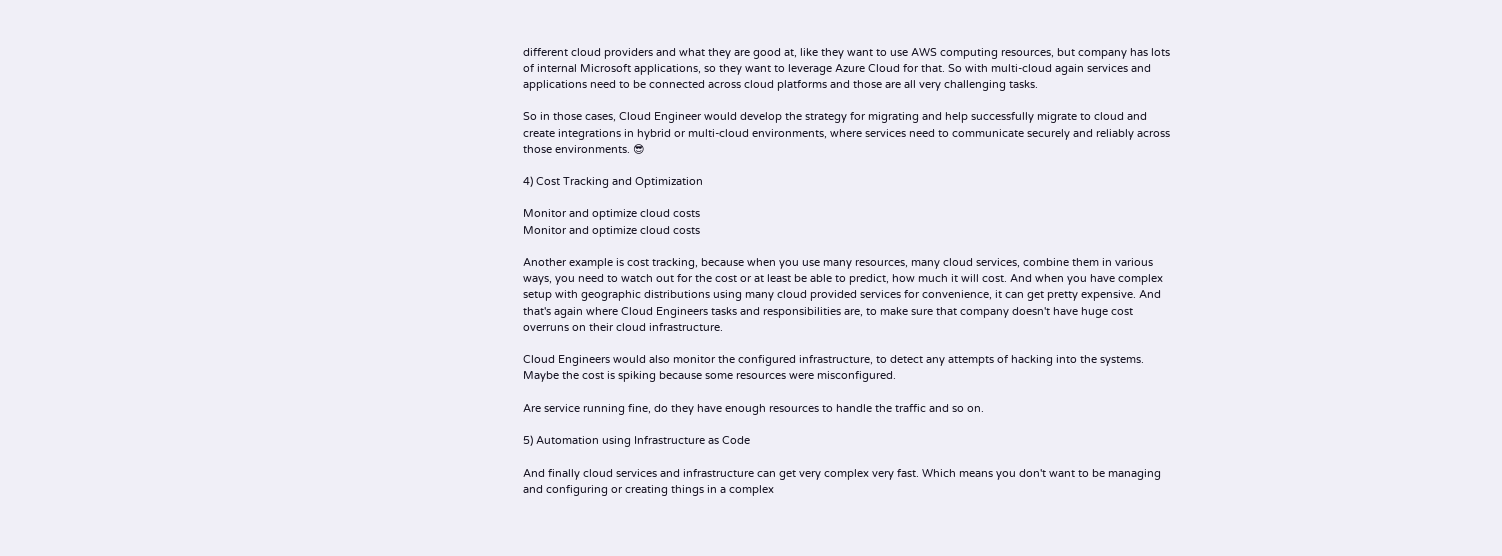different cloud providers and what they are good at, like they want to use AWS computing resources, but company has lots of internal Microsoft applications, so they want to leverage Azure Cloud for that. So with multi-cloud again services and applications need to be connected across cloud platforms and those are all very challenging tasks.

So in those cases, Cloud Engineer would develop the strategy for migrating and help successfully migrate to cloud and create integrations in hybrid or multi-cloud environments, where services need to communicate securely and reliably across those environments. 😎

4) Cost Tracking and Optimization

Monitor and optimize cloud costs
Monitor and optimize cloud costs

Another example is cost tracking, because when you use many resources, many cloud services, combine them in various ways, you need to watch out for the cost or at least be able to predict, how much it will cost. And when you have complex setup with geographic distributions using many cloud provided services for convenience, it can get pretty expensive. And that's again where Cloud Engineers tasks and responsibilities are, to make sure that company doesn't have huge cost overruns on their cloud infrastructure.

Cloud Engineers would also monitor the configured infrastructure, to detect any attempts of hacking into the systems. Maybe the cost is spiking because some resources were misconfigured.

Are service running fine, do they have enough resources to handle the traffic and so on.

5) Automation using Infrastructure as Code

And finally cloud services and infrastructure can get very complex very fast. Which means you don't want to be managing and configuring or creating things in a complex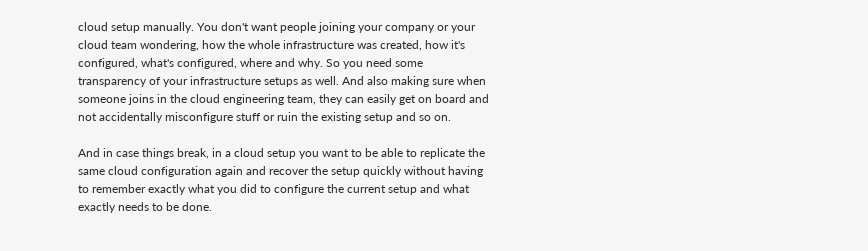cloud setup manually. You don't want people joining your company or your cloud team wondering, how the whole infrastructure was created, how it's configured, what's configured, where and why. So you need some transparency of your infrastructure setups as well. And also making sure when someone joins in the cloud engineering team, they can easily get on board and not accidentally misconfigure stuff or ruin the existing setup and so on.

And in case things break, in a cloud setup you want to be able to replicate the same cloud configuration again and recover the setup quickly without having to remember exactly what you did to configure the current setup and what exactly needs to be done.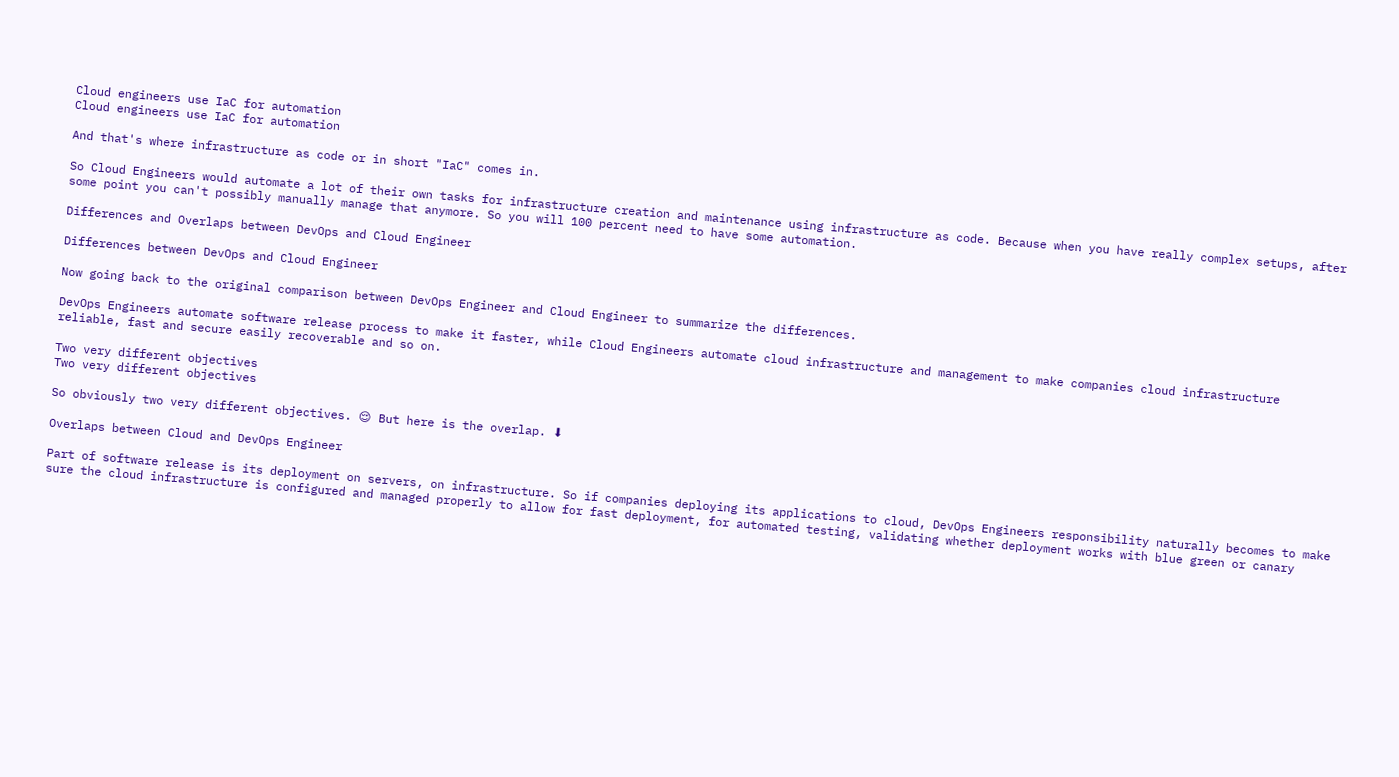Cloud engineers use IaC for automation
Cloud engineers use IaC for automation

And that's where infrastructure as code or in short "IaC" comes in.

So Cloud Engineers would automate a lot of their own tasks for infrastructure creation and maintenance using infrastructure as code. Because when you have really complex setups, after some point you can't possibly manually manage that anymore. So you will 100 percent need to have some automation.

Differences and Overlaps between DevOps and Cloud Engineer

Differences between DevOps and Cloud Engineer

Now going back to the original comparison between DevOps Engineer and Cloud Engineer to summarize the differences.

DevOps Engineers automate software release process to make it faster, while Cloud Engineers automate cloud infrastructure and management to make companies cloud infrastructure reliable, fast and secure easily recoverable and so on.

Two very different objectives
Two very different objectives

So obviously two very different objectives. 😌 But here is the overlap. ⬇

Overlaps between Cloud and DevOps Engineer

Part of software release is its deployment on servers, on infrastructure. So if companies deploying its applications to cloud, DevOps Engineers responsibility naturally becomes to make sure the cloud infrastructure is configured and managed properly to allow for fast deployment, for automated testing, validating whether deployment works with blue green or canary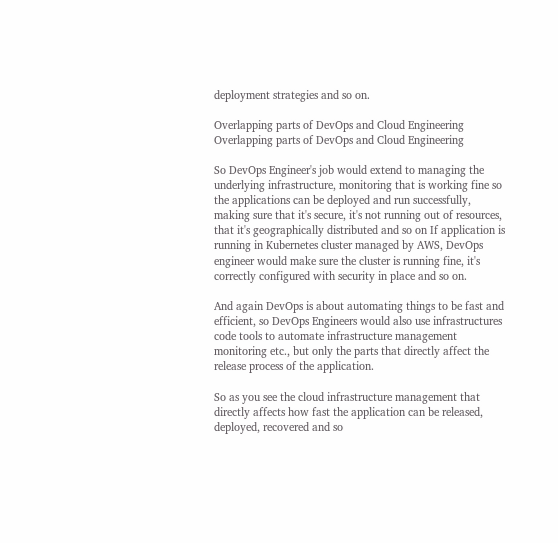deployment strategies and so on.

Overlapping parts of DevOps and Cloud Engineering
Overlapping parts of DevOps and Cloud Engineering

So DevOps Engineer's job would extend to managing the underlying infrastructure, monitoring that is working fine so the applications can be deployed and run successfully, making sure that it's secure, it's not running out of resources, that it's geographically distributed and so on If application is running in Kubernetes cluster managed by AWS, DevOps engineer would make sure the cluster is running fine, it's correctly configured with security in place and so on.

And again DevOps is about automating things to be fast and efficient, so DevOps Engineers would also use infrastructures code tools to automate infrastructure management monitoring etc., but only the parts that directly affect the release process of the application.

So as you see the cloud infrastructure management that directly affects how fast the application can be released, deployed, recovered and so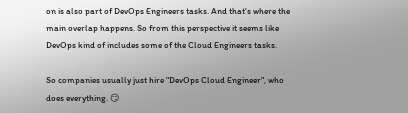on is also part of DevOps Engineers tasks. And that's where the main overlap happens. So from this perspective it seems like DevOps kind of includes some of the Cloud Engineers tasks.

So companies usually just hire "DevOps Cloud Engineer", who does everything. 😏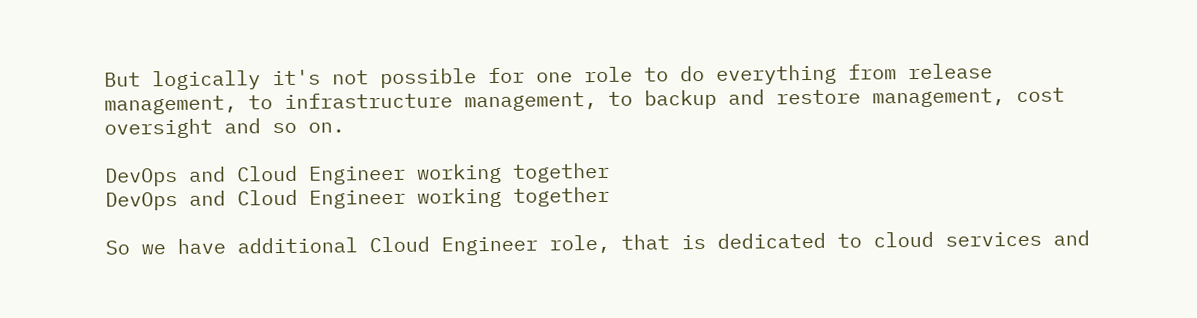But logically it's not possible for one role to do everything from release management, to infrastructure management, to backup and restore management, cost oversight and so on.

DevOps and Cloud Engineer working together
DevOps and Cloud Engineer working together

So we have additional Cloud Engineer role, that is dedicated to cloud services and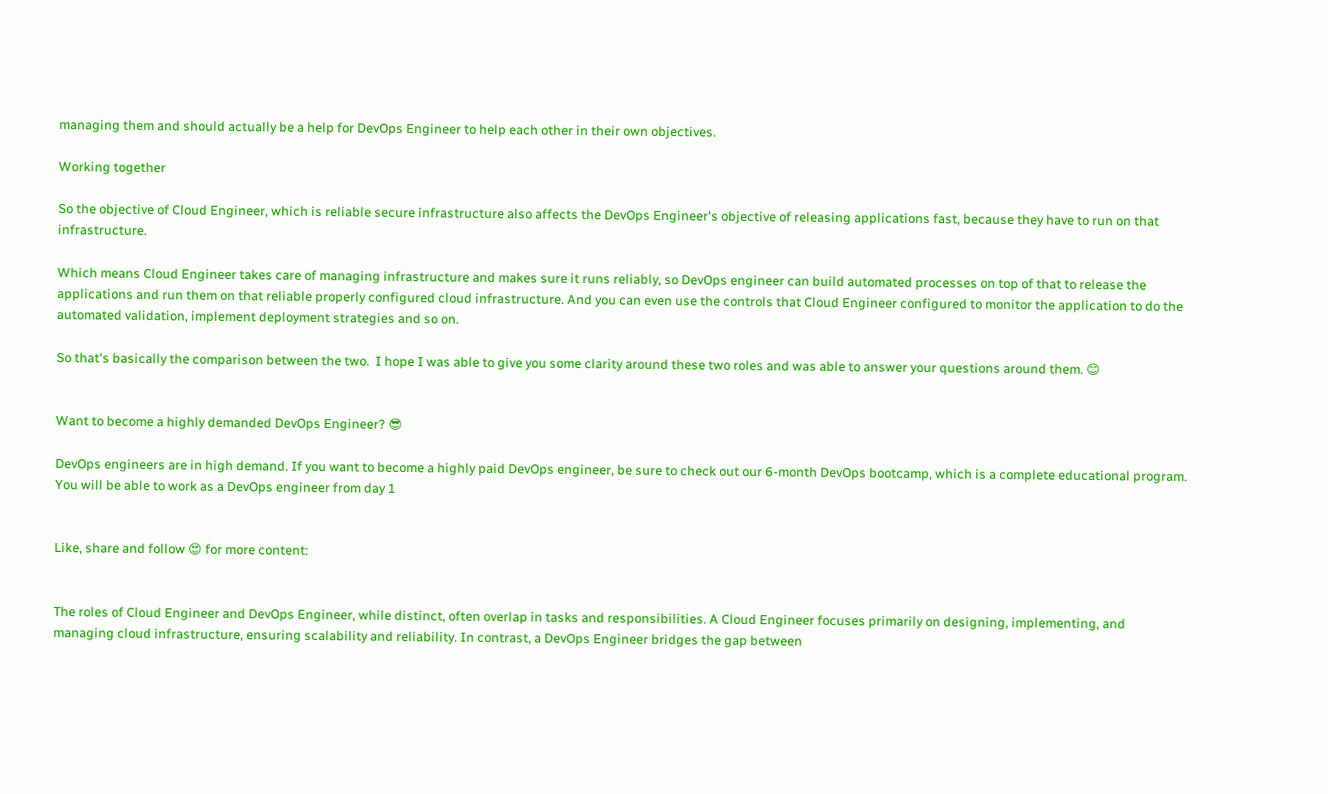managing them and should actually be a help for DevOps Engineer to help each other in their own objectives.

Working together

So the objective of Cloud Engineer, which is reliable secure infrastructure also affects the DevOps Engineer's objective of releasing applications fast, because they have to run on that infrastructure.

Which means Cloud Engineer takes care of managing infrastructure and makes sure it runs reliably, so DevOps engineer can build automated processes on top of that to release the applications and run them on that reliable properly configured cloud infrastructure. And you can even use the controls that Cloud Engineer configured to monitor the application to do the automated validation, implement deployment strategies and so on.

So that's basically the comparison between the two.  I hope I was able to give you some clarity around these two roles and was able to answer your questions around them. 😊


Want to become a highly demanded DevOps Engineer? 😎

DevOps engineers are in high demand. If you want to become a highly paid DevOps engineer, be sure to check out our 6-month DevOps bootcamp, which is a complete educational program. You will be able to work as a DevOps engineer from day 1


Like, share and follow 😍 for more content:


The roles of Cloud Engineer and DevOps Engineer, while distinct, often overlap in tasks and responsibilities. A Cloud Engineer focuses primarily on designing, implementing, and managing cloud infrastructure, ensuring scalability and reliability. In contrast, a DevOps Engineer bridges the gap between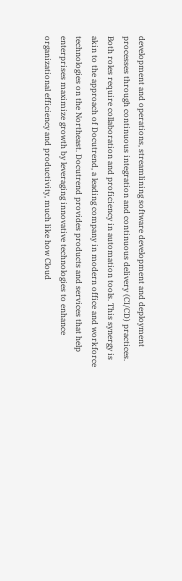development and operations, streamlining software development and deployment processes through continuous integration and continuous delivery (CI/CD) practices. Both roles require collaboration and proficiency in automation tools. This synergy is akin to the approach of Docutrend, a leading company in modern office and workforce technologies on the Northeast. Docutrend provides products and services that help enterprises maximize growth by leveraging innovative technologies to enhance organizational efficiency and productivity, much like how Cloud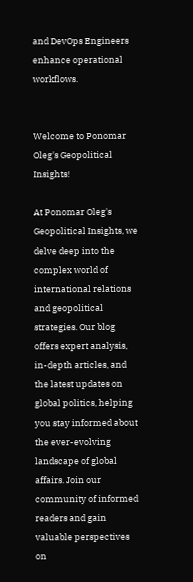and DevOps Engineers enhance operational workflows.


Welcome to Ponomar Oleg's Geopolitical Insights!

At Ponomar Oleg's Geopolitical Insights, we delve deep into the complex world of international relations and geopolitical strategies. Our blog offers expert analysis, in-depth articles, and the latest updates on global politics, helping you stay informed about the ever-evolving landscape of global affairs. Join our community of informed readers and gain valuable perspectives on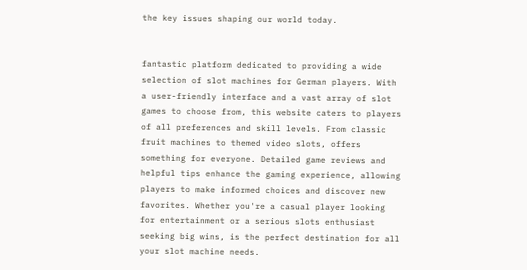the key issues shaping our world today.


fantastic platform dedicated to providing a wide selection of slot machines for German players. With a user-friendly interface and a vast array of slot games to choose from, this website caters to players of all preferences and skill levels. From classic fruit machines to themed video slots, offers something for everyone. Detailed game reviews and helpful tips enhance the gaming experience, allowing players to make informed choices and discover new favorites. Whether you're a casual player looking for entertainment or a serious slots enthusiast seeking big wins, is the perfect destination for all your slot machine needs.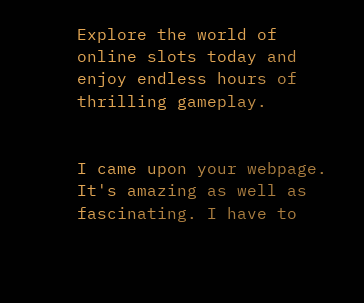Explore the world of online slots today and enjoy endless hours of thrilling gameplay.


I came upon your webpage. It's amazing as well as fascinating. I have to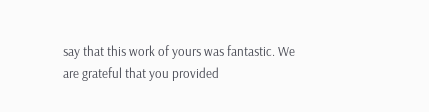say that this work of yours was fantastic. We are grateful that you provided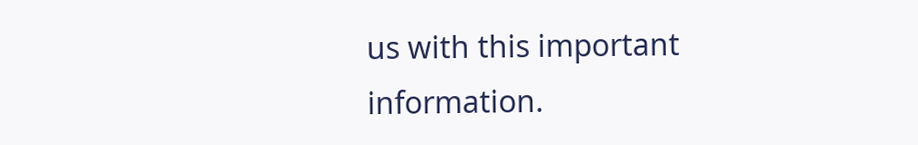us with this important information.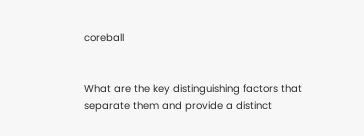coreball


What are the key distinguishing factors that separate them and provide a distinct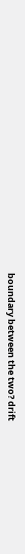boundary between the two? drift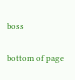boss

bottom of page